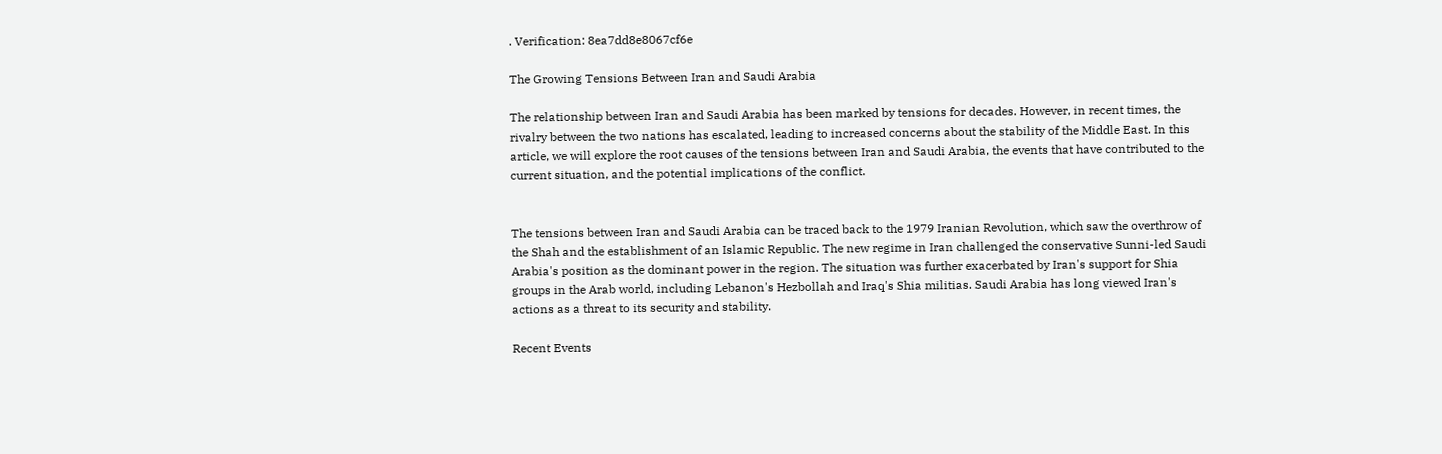. Verification: 8ea7dd8e8067cf6e

The Growing Tensions Between Iran and Saudi Arabia

The relationship between Iran and Saudi Arabia has been marked by tensions for decades. However, in recent times, the rivalry between the two nations has escalated, leading to increased concerns about the stability of the Middle East. In this article, we will explore the root causes of the tensions between Iran and Saudi Arabia, the events that have contributed to the current situation, and the potential implications of the conflict.


The tensions between Iran and Saudi Arabia can be traced back to the 1979 Iranian Revolution, which saw the overthrow of the Shah and the establishment of an Islamic Republic. The new regime in Iran challenged the conservative Sunni-led Saudi Arabia's position as the dominant power in the region. The situation was further exacerbated by Iran's support for Shia groups in the Arab world, including Lebanon's Hezbollah and Iraq's Shia militias. Saudi Arabia has long viewed Iran's actions as a threat to its security and stability.

Recent Events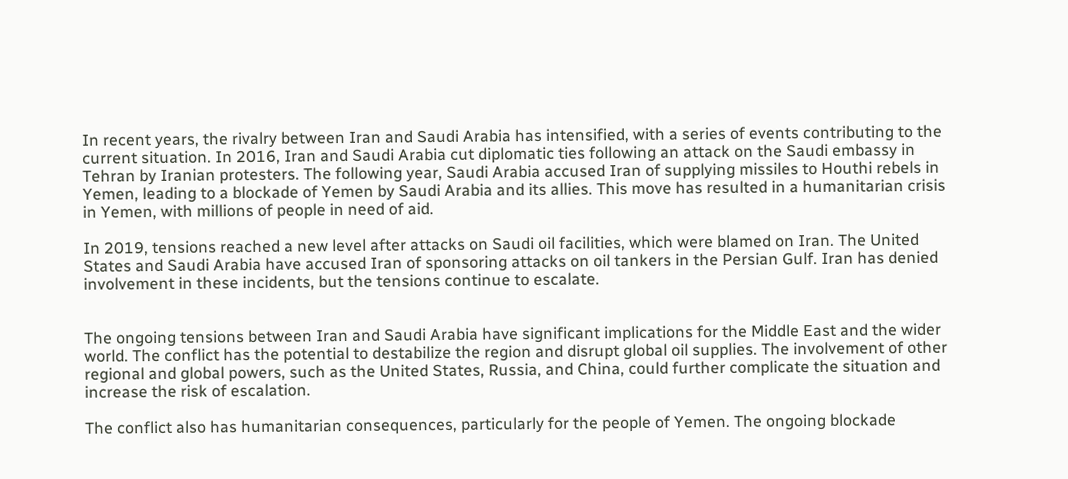In recent years, the rivalry between Iran and Saudi Arabia has intensified, with a series of events contributing to the current situation. In 2016, Iran and Saudi Arabia cut diplomatic ties following an attack on the Saudi embassy in Tehran by Iranian protesters. The following year, Saudi Arabia accused Iran of supplying missiles to Houthi rebels in Yemen, leading to a blockade of Yemen by Saudi Arabia and its allies. This move has resulted in a humanitarian crisis in Yemen, with millions of people in need of aid.

In 2019, tensions reached a new level after attacks on Saudi oil facilities, which were blamed on Iran. The United States and Saudi Arabia have accused Iran of sponsoring attacks on oil tankers in the Persian Gulf. Iran has denied involvement in these incidents, but the tensions continue to escalate.


The ongoing tensions between Iran and Saudi Arabia have significant implications for the Middle East and the wider world. The conflict has the potential to destabilize the region and disrupt global oil supplies. The involvement of other regional and global powers, such as the United States, Russia, and China, could further complicate the situation and increase the risk of escalation.

The conflict also has humanitarian consequences, particularly for the people of Yemen. The ongoing blockade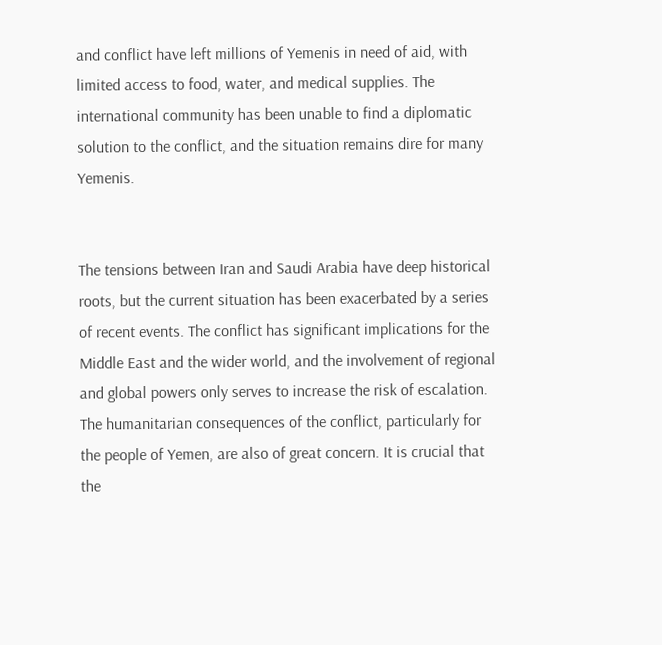and conflict have left millions of Yemenis in need of aid, with limited access to food, water, and medical supplies. The international community has been unable to find a diplomatic solution to the conflict, and the situation remains dire for many Yemenis.


The tensions between Iran and Saudi Arabia have deep historical roots, but the current situation has been exacerbated by a series of recent events. The conflict has significant implications for the Middle East and the wider world, and the involvement of regional and global powers only serves to increase the risk of escalation. The humanitarian consequences of the conflict, particularly for the people of Yemen, are also of great concern. It is crucial that the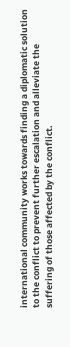international community works towards finding a diplomatic solution to the conflict to prevent further escalation and alleviate the suffering of those affected by the conflict.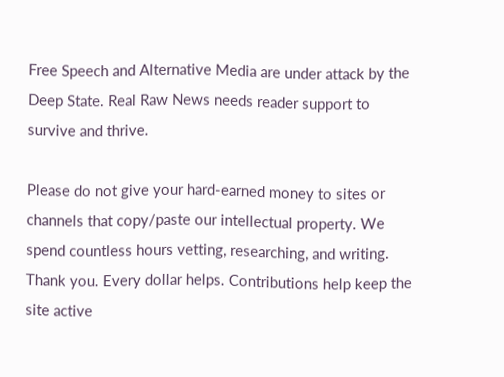Free Speech and Alternative Media are under attack by the Deep State. Real Raw News needs reader support to survive and thrive.

Please do not give your hard-earned money to sites or channels that copy/paste our intellectual property. We spend countless hours vetting, researching, and writing. Thank you. Every dollar helps. Contributions help keep the site active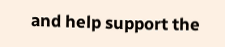and help support the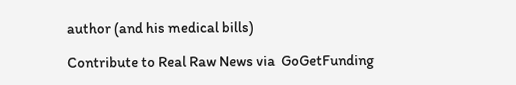author (and his medical bills)

Contribute to Real Raw News via  GoGetFunding